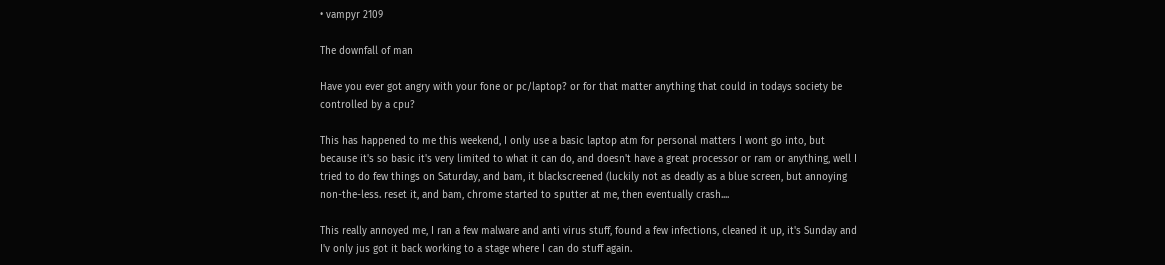• vampyr 2109

The downfall of man

Have you ever got angry with your fone or pc/laptop? or for that matter anything that could in todays society be controlled by a cpu?

This has happened to me this weekend, I only use a basic laptop atm for personal matters I wont go into, but because it's so basic it's very limited to what it can do, and doesn't have a great processor or ram or anything, well I tried to do few things on Saturday, and bam, it blackscreened (luckily not as deadly as a blue screen, but annoying non-the-less. reset it, and bam, chrome started to sputter at me, then eventually crash....

This really annoyed me, I ran a few malware and anti virus stuff, found a few infections, cleaned it up, it's Sunday and I'v only jus got it back working to a stage where I can do stuff again.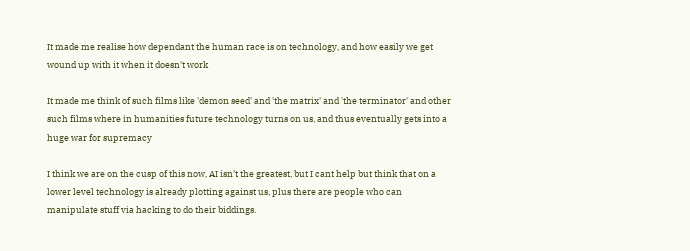It made me realise how dependant the human race is on technology, and how easily we get wound up with it when it doesn't work

It made me think of such films like 'demon seed' and 'the matrix' and 'the terminator' and other such films where in humanities future technology turns on us, and thus eventually gets into a huge war for supremacy

I think we are on the cusp of this now, AI isn't the greatest, but I cant help but think that on a lower level technology is already plotting against us, plus there are people who can manipulate stuff via hacking to do their biddings.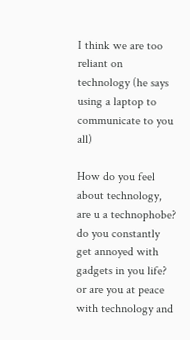I think we are too reliant on technology (he says using a laptop to communicate to you all)

How do you feel about technology, are u a technophobe? do you constantly get annoyed with gadgets in you life? or are you at peace with technology and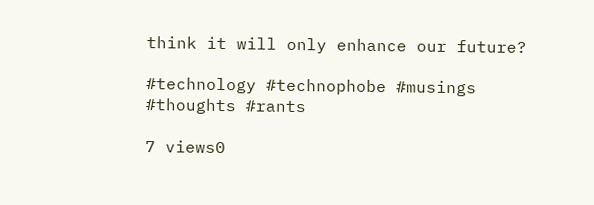think it will only enhance our future?

#technology #technophobe #musings #thoughts #rants

7 views0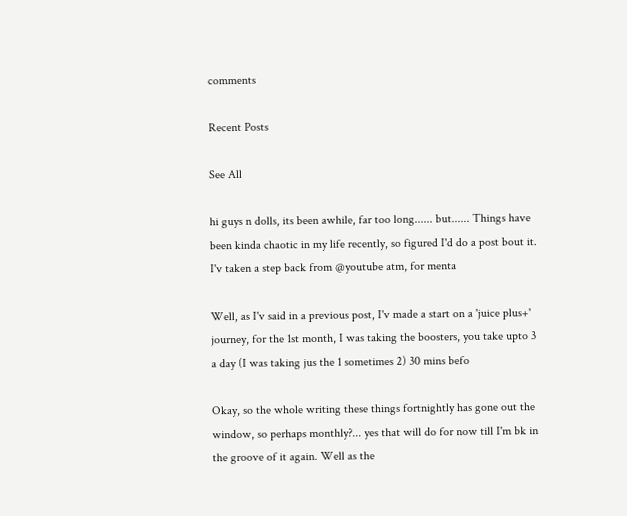comments

Recent Posts

See All

hi guys n dolls, its been awhile, far too long...... but...... Things have been kinda chaotic in my life recently, so figured I'd do a post bout it. I'v taken a step back from @youtube atm, for menta

Well, as I'v said in a previous post, I'v made a start on a 'juice plus+' journey, for the 1st month, I was taking the boosters, you take upto 3 a day (I was taking jus the 1 sometimes 2) 30 mins befo

Okay, so the whole writing these things fortnightly has gone out the window, so perhaps monthly?... yes that will do for now till I'm bk in the groove of it again. Well as the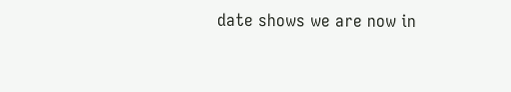date shows we are now in